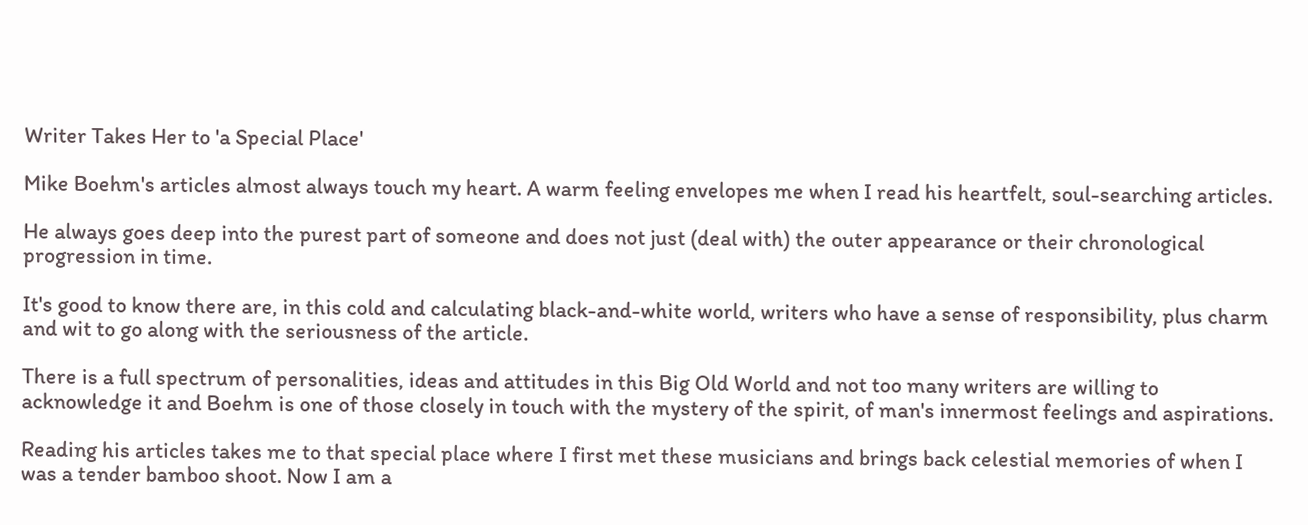Writer Takes Her to 'a Special Place'

Mike Boehm's articles almost always touch my heart. A warm feeling envelopes me when I read his heartfelt, soul-searching articles.

He always goes deep into the purest part of someone and does not just (deal with) the outer appearance or their chronological progression in time.

It's good to know there are, in this cold and calculating black-and-white world, writers who have a sense of responsibility, plus charm and wit to go along with the seriousness of the article.

There is a full spectrum of personalities, ideas and attitudes in this Big Old World and not too many writers are willing to acknowledge it and Boehm is one of those closely in touch with the mystery of the spirit, of man's innermost feelings and aspirations.

Reading his articles takes me to that special place where I first met these musicians and brings back celestial memories of when I was a tender bamboo shoot. Now I am a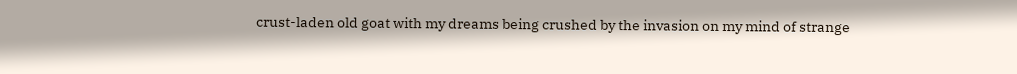crust-laden old goat with my dreams being crushed by the invasion on my mind of strange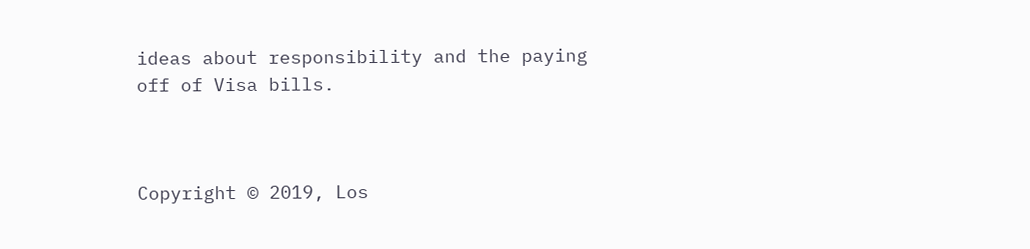ideas about responsibility and the paying off of Visa bills.



Copyright © 2019, Los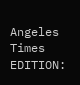Angeles Times
EDITION: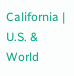California | U.S. & World